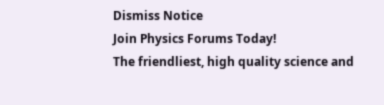Dismiss Notice
Join Physics Forums Today!
The friendliest, high quality science and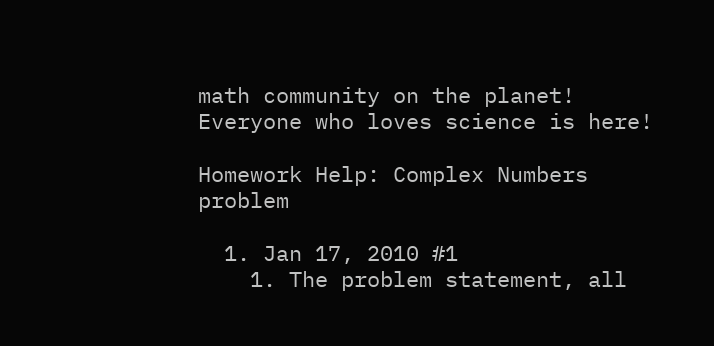math community on the planet! Everyone who loves science is here!

Homework Help: Complex Numbers problem

  1. Jan 17, 2010 #1
    1. The problem statement, all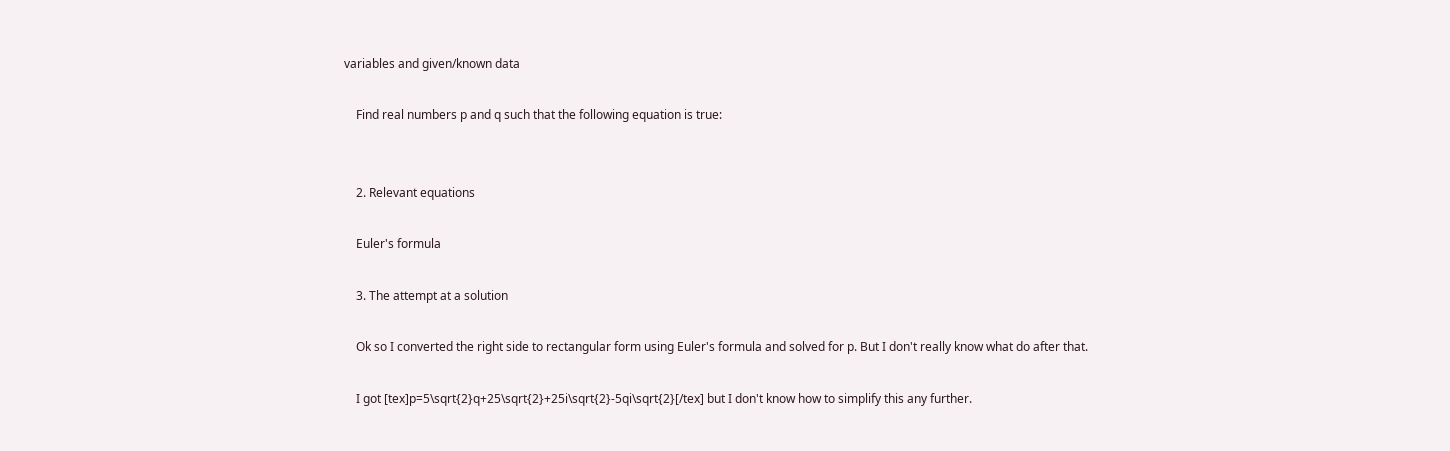variables and given/known data

    Find real numbers p and q such that the following equation is true:


    2. Relevant equations

    Euler's formula

    3. The attempt at a solution

    Ok so I converted the right side to rectangular form using Euler's formula and solved for p. But I don't really know what do after that.

    I got [tex]p=5\sqrt{2}q+25\sqrt{2}+25i\sqrt{2}-5qi\sqrt{2}[/tex] but I don't know how to simplify this any further.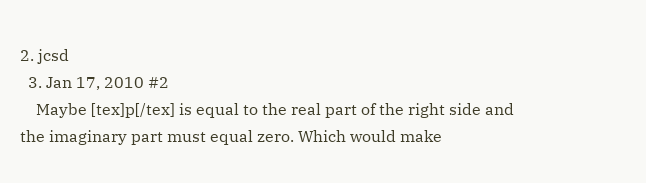2. jcsd
  3. Jan 17, 2010 #2
    Maybe [tex]p[/tex] is equal to the real part of the right side and the imaginary part must equal zero. Which would make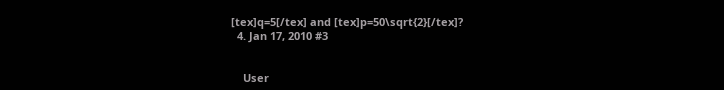[tex]q=5[/tex] and [tex]p=50\sqrt{2}[/tex]?
  4. Jan 17, 2010 #3


    User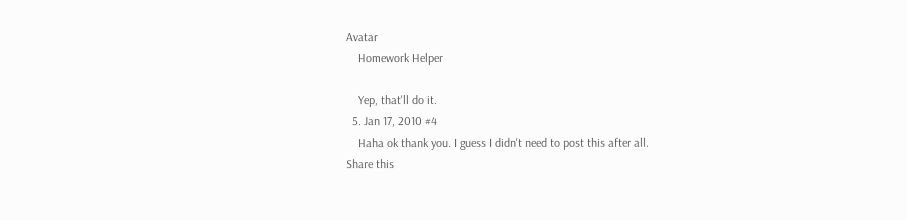Avatar
    Homework Helper

    Yep, that'll do it.
  5. Jan 17, 2010 #4
    Haha ok thank you. I guess I didn't need to post this after all.
Share this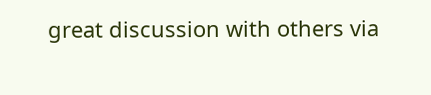great discussion with others via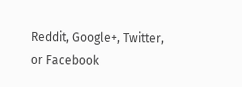Reddit, Google+, Twitter, or Facebook